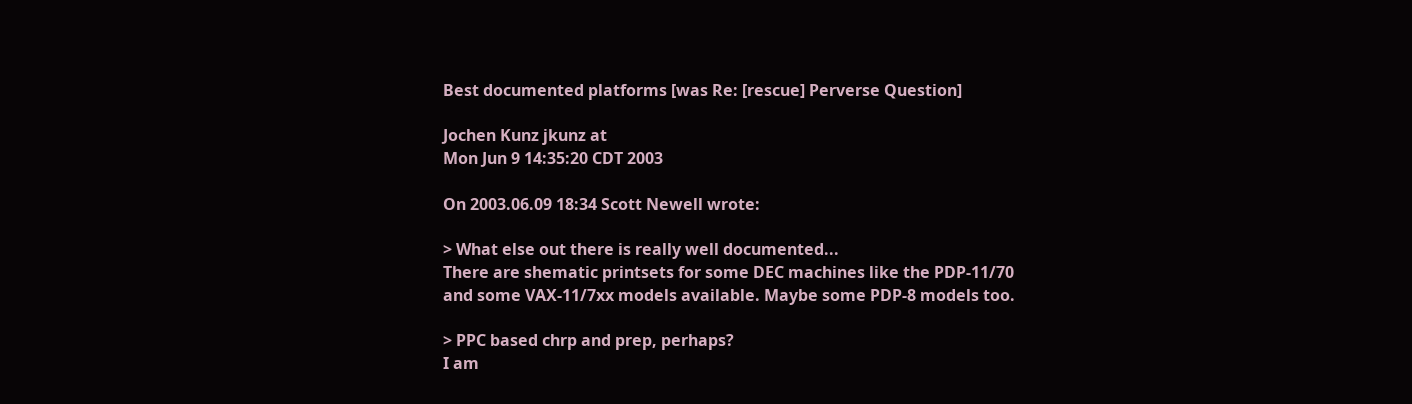Best documented platforms [was Re: [rescue] Perverse Question]

Jochen Kunz jkunz at
Mon Jun 9 14:35:20 CDT 2003

On 2003.06.09 18:34 Scott Newell wrote:

> What else out there is really well documented...
There are shematic printsets for some DEC machines like the PDP-11/70
and some VAX-11/7xx models available. Maybe some PDP-8 models too.

> PPC based chrp and prep, perhaps?
I am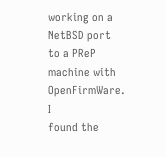working on a NetBSD port to a PReP machine with OpenFirmWare. I
found the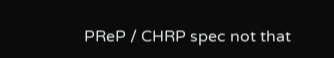PReP / CHRP spec not that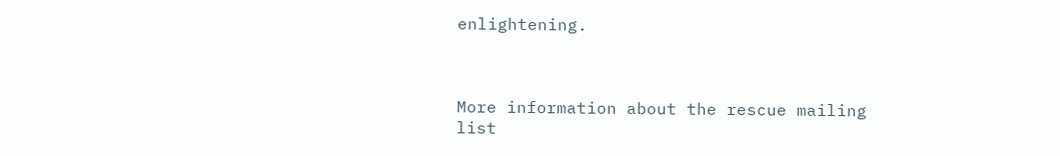enlightening.



More information about the rescue mailing list